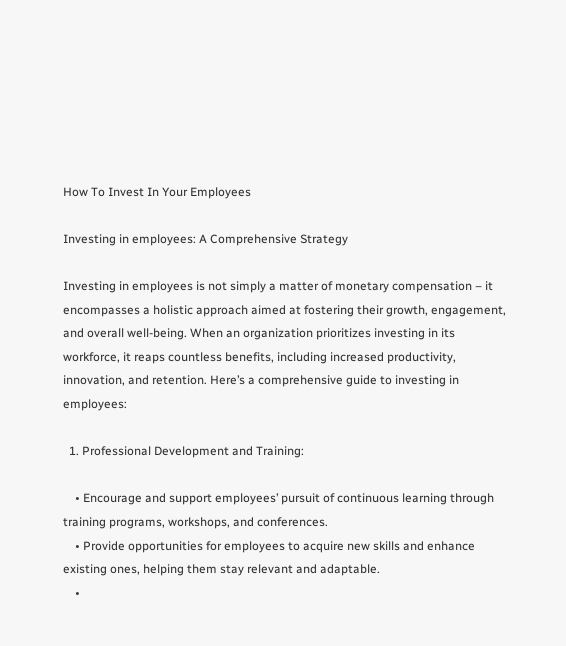How To Invest In Your Employees

Investing in employees: A Comprehensive Strategy

Investing in employees is not simply a matter of monetary compensation – it encompasses a holistic approach aimed at fostering their growth, engagement, and overall well-being. When an organization prioritizes investing in its workforce, it reaps countless benefits, including increased productivity, innovation, and retention. Here’s a comprehensive guide to investing in employees:

  1. Professional Development and Training:

    • Encourage and support employees’ pursuit of continuous learning through training programs, workshops, and conferences.
    • Provide opportunities for employees to acquire new skills and enhance existing ones, helping them stay relevant and adaptable.
    •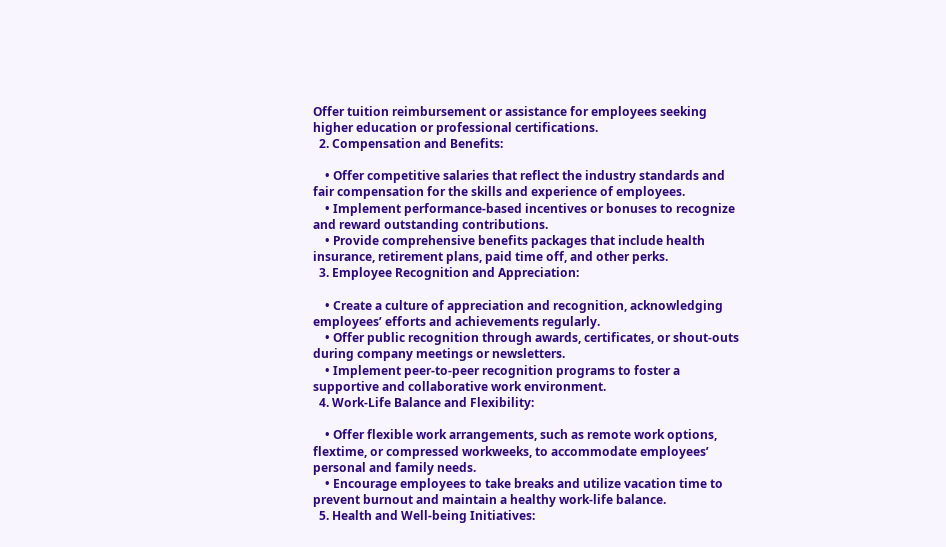Offer tuition reimbursement or assistance for employees seeking higher education or professional certifications.
  2. Compensation and Benefits:

    • Offer competitive salaries that reflect the industry standards and fair compensation for the skills and experience of employees.
    • Implement performance-based incentives or bonuses to recognize and reward outstanding contributions.
    • Provide comprehensive benefits packages that include health insurance, retirement plans, paid time off, and other perks.
  3. Employee Recognition and Appreciation:

    • Create a culture of appreciation and recognition, acknowledging employees’ efforts and achievements regularly.
    • Offer public recognition through awards, certificates, or shout-outs during company meetings or newsletters.
    • Implement peer-to-peer recognition programs to foster a supportive and collaborative work environment.
  4. Work-Life Balance and Flexibility:

    • Offer flexible work arrangements, such as remote work options, flextime, or compressed workweeks, to accommodate employees’ personal and family needs.
    • Encourage employees to take breaks and utilize vacation time to prevent burnout and maintain a healthy work-life balance.
  5. Health and Well-being Initiatives: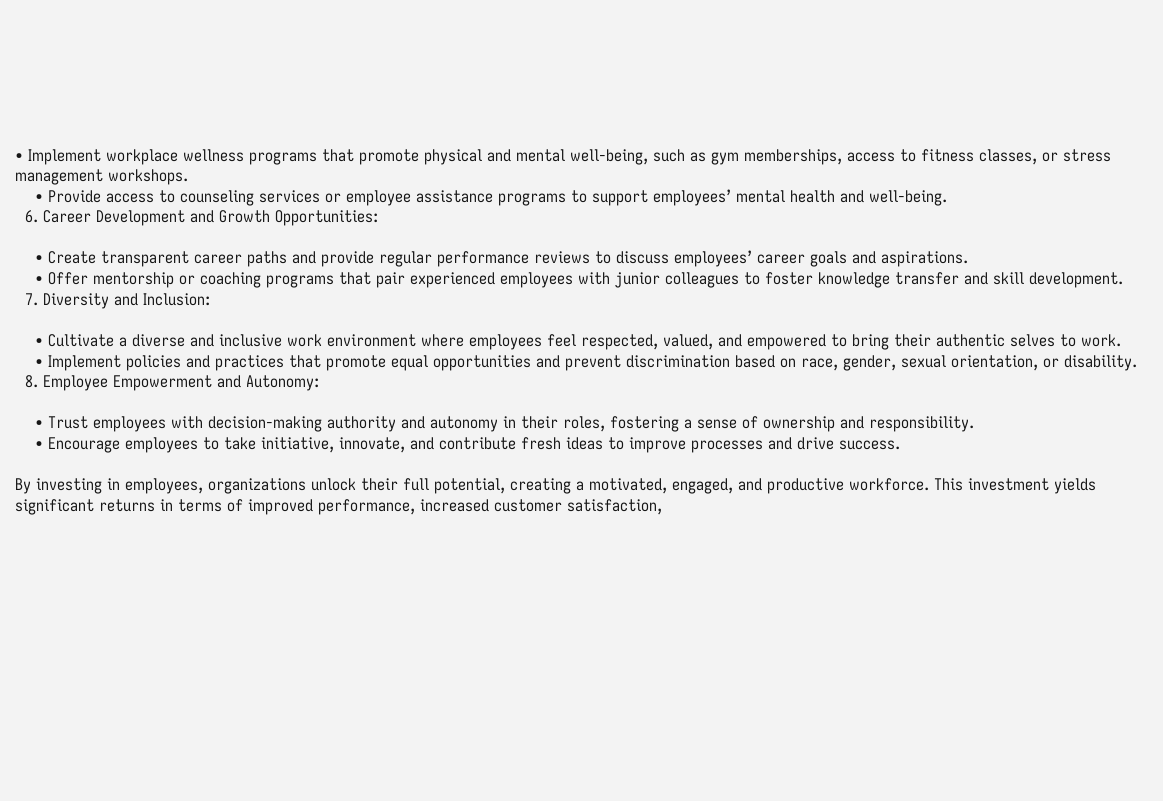• Implement workplace wellness programs that promote physical and mental well-being, such as gym memberships, access to fitness classes, or stress management workshops.
    • Provide access to counseling services or employee assistance programs to support employees’ mental health and well-being.
  6. Career Development and Growth Opportunities:

    • Create transparent career paths and provide regular performance reviews to discuss employees’ career goals and aspirations.
    • Offer mentorship or coaching programs that pair experienced employees with junior colleagues to foster knowledge transfer and skill development.
  7. Diversity and Inclusion:

    • Cultivate a diverse and inclusive work environment where employees feel respected, valued, and empowered to bring their authentic selves to work.
    • Implement policies and practices that promote equal opportunities and prevent discrimination based on race, gender, sexual orientation, or disability.
  8. Employee Empowerment and Autonomy:

    • Trust employees with decision-making authority and autonomy in their roles, fostering a sense of ownership and responsibility.
    • Encourage employees to take initiative, innovate, and contribute fresh ideas to improve processes and drive success.

By investing in employees, organizations unlock their full potential, creating a motivated, engaged, and productive workforce. This investment yields significant returns in terms of improved performance, increased customer satisfaction,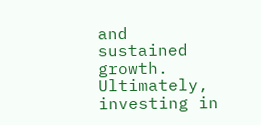and sustained growth. Ultimately, investing in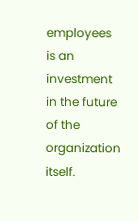employees is an investment in the future of the organization itself.